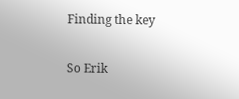Finding the key

So Erik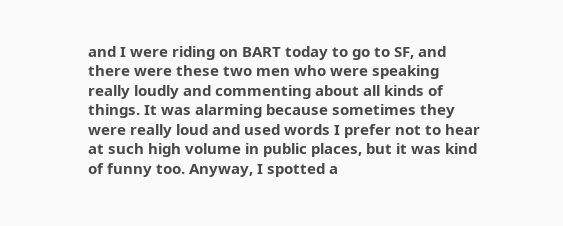and I were riding on BART today to go to SF, and there were these two men who were speaking really loudly and commenting about all kinds of things. It was alarming because sometimes they were really loud and used words I prefer not to hear at such high volume in public places, but it was kind of funny too. Anyway, I spotted a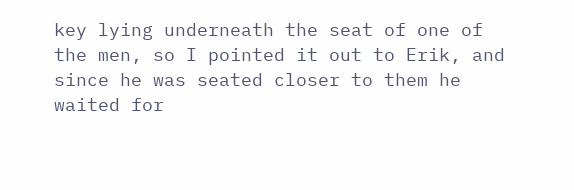key lying underneath the seat of one of the men, so I pointed it out to Erik, and since he was seated closer to them he waited for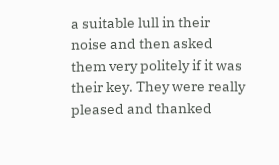a suitable lull in their noise and then asked them very politely if it was their key. They were really pleased and thanked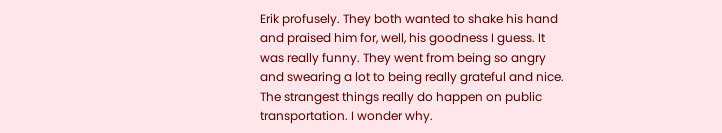Erik profusely. They both wanted to shake his hand and praised him for, well, his goodness I guess. It was really funny. They went from being so angry and swearing a lot to being really grateful and nice. The strangest things really do happen on public transportation. I wonder why.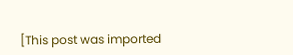[This post was imported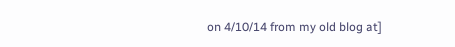on 4/10/14 from my old blog at]